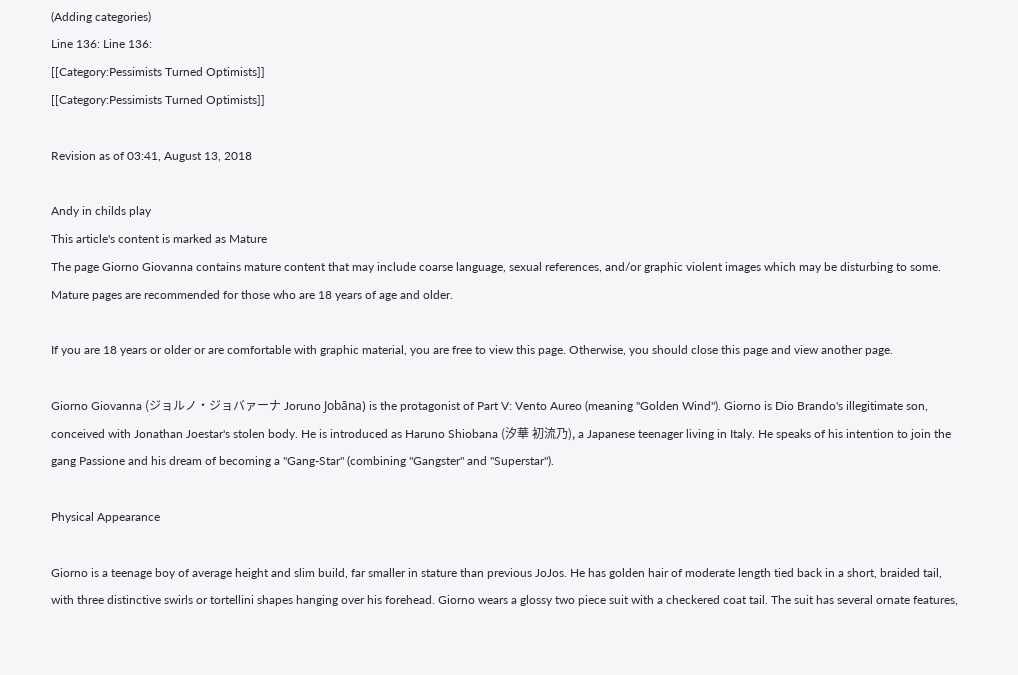(Adding categories)
Line 136: Line 136:
[[Category:Pessimists Turned Optimists]]
[[Category:Pessimists Turned Optimists]]

Revision as of 03:41, August 13, 2018

Andy in childs play
This article's content is marked as Mature
The page Giorno Giovanna contains mature content that may include coarse language, sexual references, and/or graphic violent images which may be disturbing to some. Mature pages are recommended for those who are 18 years of age and older.

If you are 18 years or older or are comfortable with graphic material, you are free to view this page. Otherwise, you should close this page and view another page.

Giorno Giovanna (ジョルノ・ジョバァーナ Joruno Jobāna) is the protagonist of Part V: Vento Aureo (meaning "Golden Wind"). Giorno is Dio Brando's illegitimate son, conceived with Jonathan Joestar's stolen body. He is introduced as Haruno Shiobana (汐華 初流乃), a Japanese teenager living in Italy. He speaks of his intention to join the gang Passione and his dream of becoming a "Gang-Star" (combining "Gangster" and "Superstar").

Physical Appearance

Giorno is a teenage boy of average height and slim build, far smaller in stature than previous JoJos. He has golden hair of moderate length tied back in a short, braided tail, with three distinctive swirls or tortellini shapes hanging over his forehead. Giorno wears a glossy two piece suit with a checkered coat tail. The suit has several ornate features,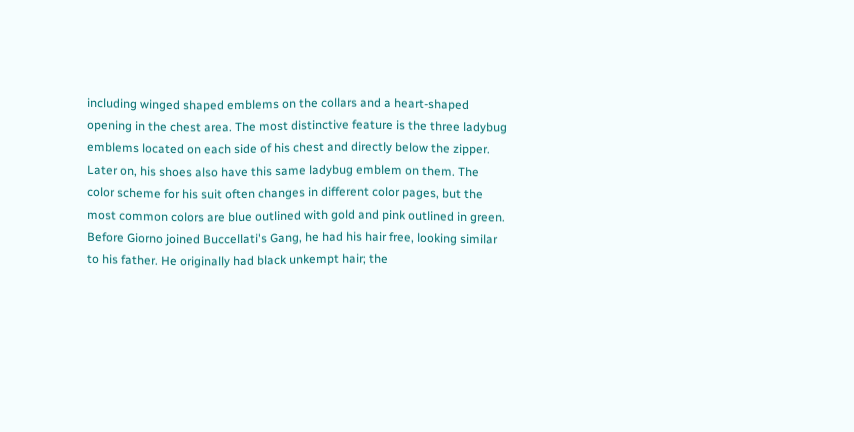including winged shaped emblems on the collars and a heart-shaped opening in the chest area. The most distinctive feature is the three ladybug emblems located on each side of his chest and directly below the zipper. Later on, his shoes also have this same ladybug emblem on them. The color scheme for his suit often changes in different color pages, but the most common colors are blue outlined with gold and pink outlined in green. Before Giorno joined Buccellati's Gang, he had his hair free, looking similar to his father. He originally had black unkempt hair; the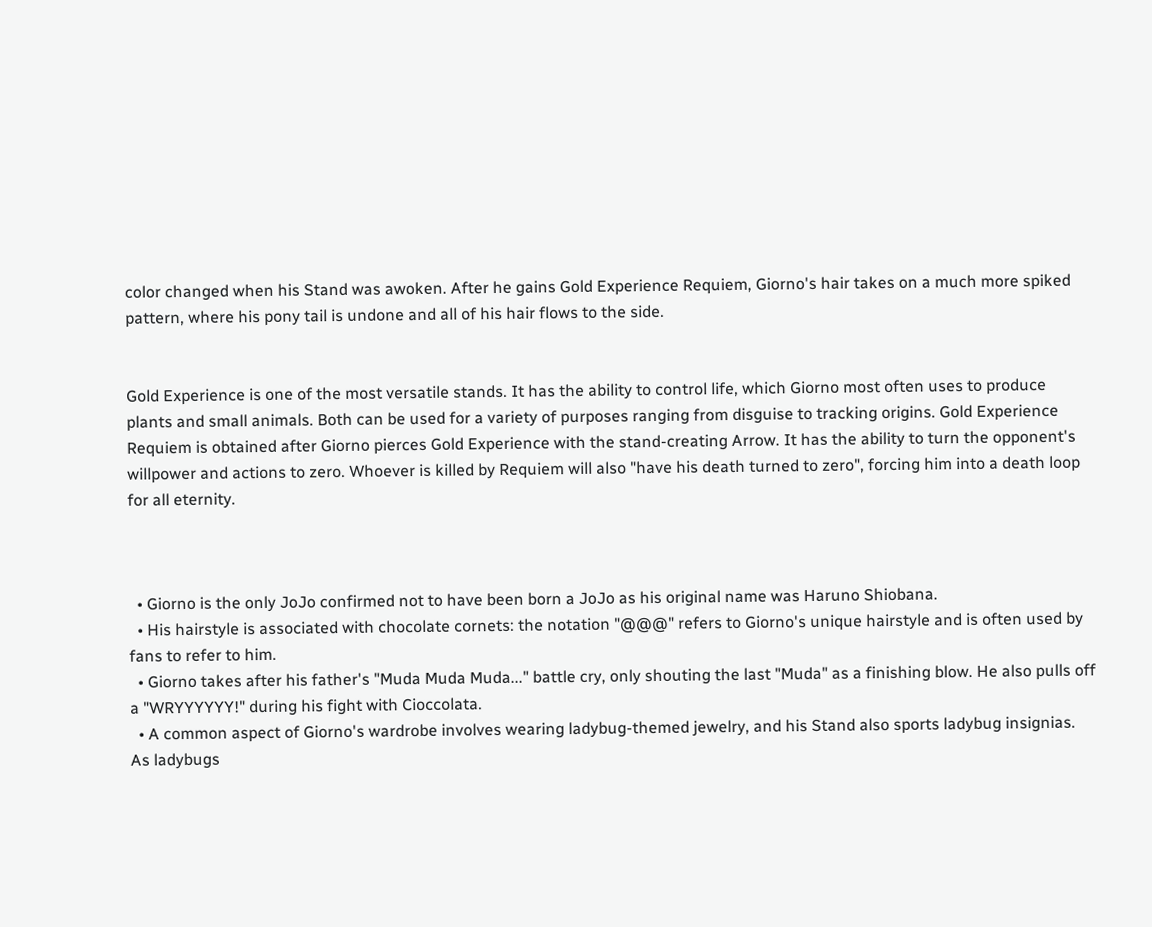color changed when his Stand was awoken. After he gains Gold Experience Requiem, Giorno's hair takes on a much more spiked pattern, where his pony tail is undone and all of his hair flows to the side.


Gold Experience is one of the most versatile stands. It has the ability to control life, which Giorno most often uses to produce plants and small animals. Both can be used for a variety of purposes ranging from disguise to tracking origins. Gold Experience Requiem is obtained after Giorno pierces Gold Experience with the stand-creating Arrow. It has the ability to turn the opponent's willpower and actions to zero. Whoever is killed by Requiem will also "have his death turned to zero", forcing him into a death loop for all eternity.



  • Giorno is the only JoJo confirmed not to have been born a JoJo as his original name was Haruno Shiobana.
  • His hairstyle is associated with chocolate cornets: the notation "@@@" refers to Giorno's unique hairstyle and is often used by fans to refer to him.
  • Giorno takes after his father's "Muda Muda Muda..." battle cry, only shouting the last "Muda" as a finishing blow. He also pulls off a "WRYYYYYY!" during his fight with Cioccolata.
  • A common aspect of Giorno's wardrobe involves wearing ladybug-themed jewelry, and his Stand also sports ladybug insignias. As ladybugs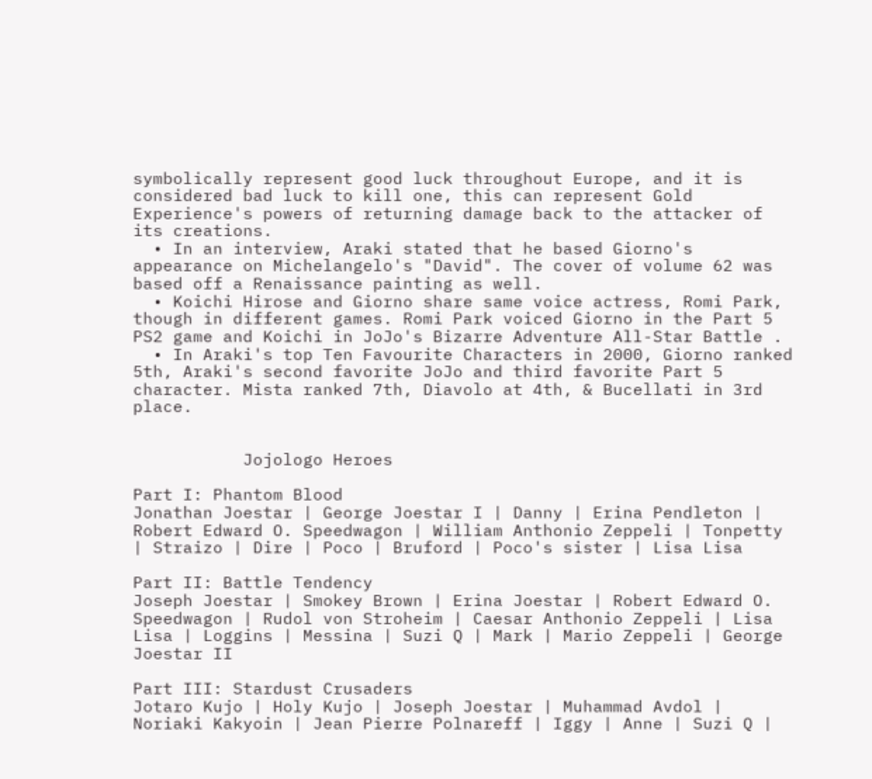symbolically represent good luck throughout Europe, and it is considered bad luck to kill one, this can represent Gold Experience's powers of returning damage back to the attacker of its creations.
  • In an interview, Araki stated that he based Giorno's appearance on Michelangelo's "David". The cover of volume 62 was based off a Renaissance painting as well.
  • Koichi Hirose and Giorno share same voice actress, Romi Park, though in different games. Romi Park voiced Giorno in the Part 5 PS2 game and Koichi in JoJo's Bizarre Adventure All-Star Battle .
  • In Araki's top Ten Favourite Characters in 2000, Giorno ranked 5th, Araki's second favorite JoJo and third favorite Part 5 character. Mista ranked 7th, Diavolo at 4th, & Bucellati in 3rd place.


           Jojologo Heroes

Part I: Phantom Blood
Jonathan Joestar | George Joestar I | Danny | Erina Pendleton | Robert Edward O. Speedwagon | William Anthonio Zeppeli | Tonpetty | Straizo | Dire | Poco | Bruford | Poco's sister | Lisa Lisa

Part II: Battle Tendency
Joseph Joestar | Smokey Brown | Erina Joestar | Robert Edward O. Speedwagon | Rudol von Stroheim | Caesar Anthonio Zeppeli | Lisa Lisa | Loggins | Messina | Suzi Q | Mark | Mario Zeppeli | George Joestar II

Part III: Stardust Crusaders
Jotaro Kujo | Holy Kujo | Joseph Joestar | Muhammad Avdol | Noriaki Kakyoin | Jean Pierre Polnareff | Iggy | Anne | Suzi Q |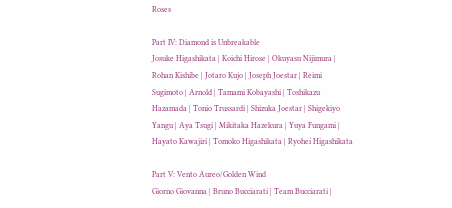Roses

Part IV: Diamond is Unbreakable
Josuke Higashikata | Koichi Hirose | Okuyasu Nijimura | Rohan Kishibe | Jotaro Kujo | Joseph Joestar | Reimi Sugimoto | Arnold | Tamami Kobayashi | Toshikazu Hazamada | Tonio Trussardi | Shizuka Joestar | Shigekiyo Yangu | Aya Tsugi | Mikitaka Hazekura | Yuya Fungami | Hayato Kawajiri | Tomoko Higashikata | Ryohei Higashikata

Part V: Vento Aureo/Golden Wind
Giorno Giovanna | Bruno Bucciarati | Team Bucciarati |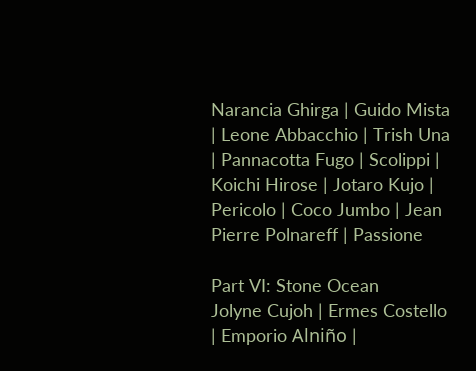Narancia Ghirga | Guido Mista | Leone Abbacchio | Trish Una | Pannacotta Fugo | Scolippi | Koichi Hirose | Jotaro Kujo | Pericolo | Coco Jumbo | Jean Pierre Polnareff | Passione

Part VI: Stone Ocean
Jolyne Cujoh | Ermes Costello | Emporio Alniño |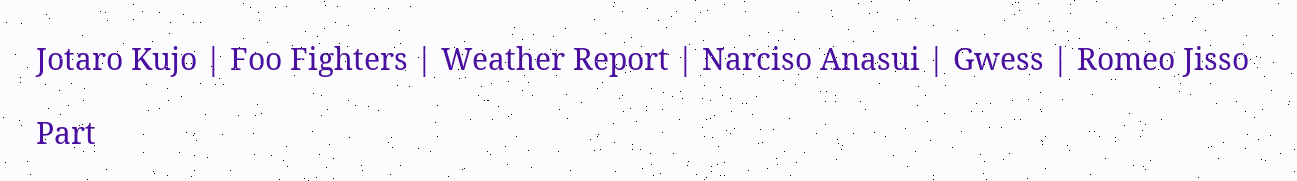Jotaro Kujo | Foo Fighters | Weather Report | Narciso Anasui | Gwess | Romeo Jisso

Part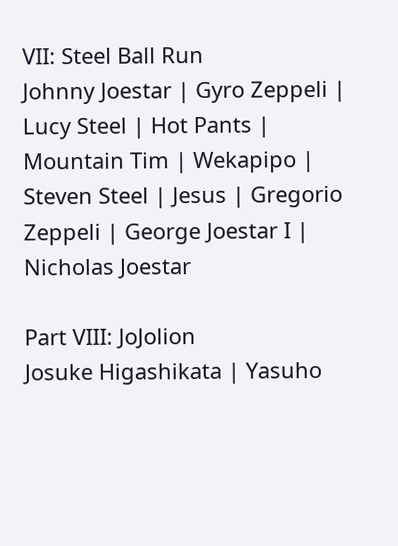VII: Steel Ball Run
Johnny Joestar | Gyro Zeppeli | Lucy Steel | Hot Pants | Mountain Tim | Wekapipo | Steven Steel | Jesus | Gregorio Zeppeli | George Joestar I | Nicholas Joestar

Part VIII: JoJolion
Josuke Higashikata | Yasuho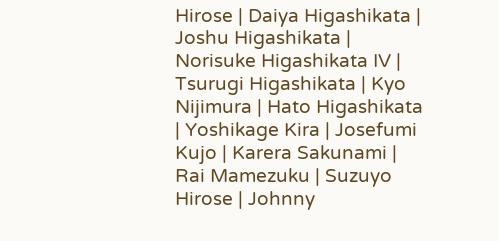Hirose | Daiya Higashikata | Joshu Higashikata | Norisuke Higashikata IV | Tsurugi Higashikata | Kyo Nijimura | Hato Higashikata | Yoshikage Kira | Josefumi Kujo | Karera Sakunami | Rai Mamezuku | Suzuyo Hirose | Johnny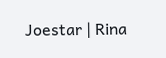Joestar | Rina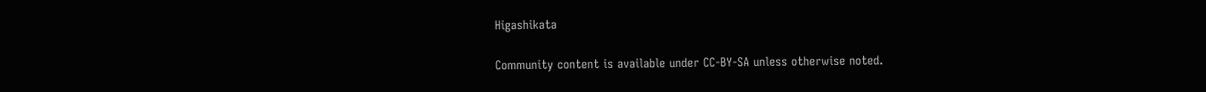Higashikata

Community content is available under CC-BY-SA unless otherwise noted.